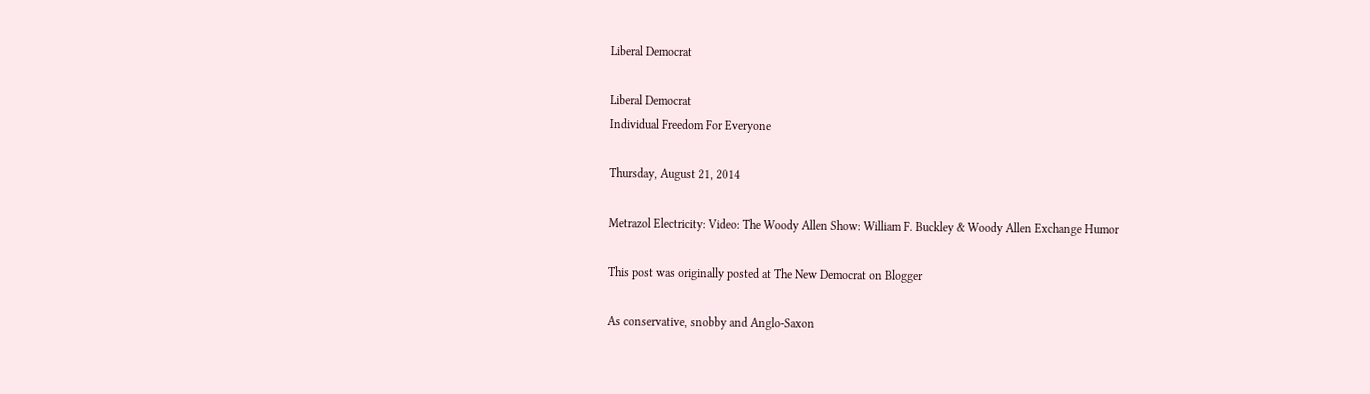Liberal Democrat

Liberal Democrat
Individual Freedom For Everyone

Thursday, August 21, 2014

Metrazol Electricity: Video: The Woody Allen Show: William F. Buckley & Woody Allen Exchange Humor

This post was originally posted at The New Democrat on Blogger

As conservative, snobby and Anglo-Saxon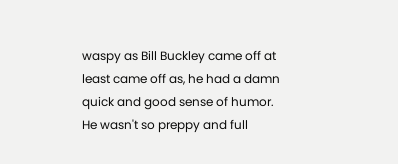waspy as Bill Buckley came off at least came off as, he had a damn quick and good sense of humor. He wasn't so preppy and full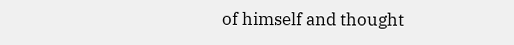of himself and thought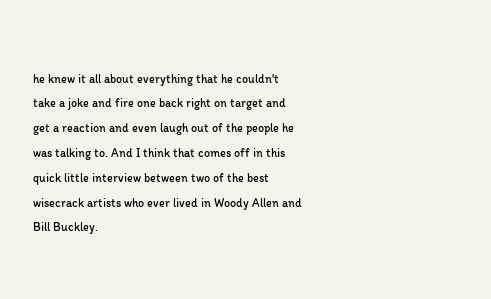he knew it all about everything that he couldn't take a joke and fire one back right on target and get a reaction and even laugh out of the people he was talking to. And I think that comes off in this quick little interview between two of the best wisecrack artists who ever lived in Woody Allen and Bill Buckley.